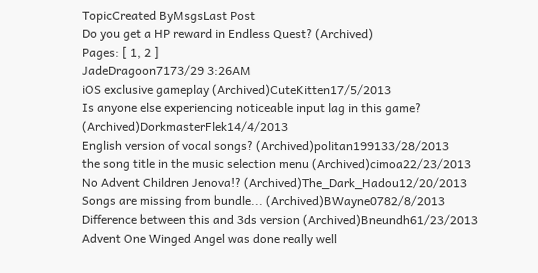TopicCreated ByMsgsLast Post
Do you get a HP reward in Endless Quest? (Archived)
Pages: [ 1, 2 ]
JadeDragoon7173/29 3:26AM
iOS exclusive gameplay (Archived)CuteKitten17/5/2013
Is anyone else experiencing noticeable input lag in this game? (Archived)DorkmasterFlek14/4/2013
English version of vocal songs? (Archived)politan199133/28/2013
the song title in the music selection menu (Archived)cimoa22/23/2013
No Advent Children Jenova!? (Archived)The_Dark_Hadou12/20/2013
Songs are missing from bundle... (Archived)BWayne0782/8/2013
Difference between this and 3ds version (Archived)Bneundh61/23/2013
Advent One Winged Angel was done really well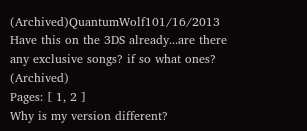(Archived)QuantumWolf101/16/2013
Have this on the 3DS already...are there any exclusive songs? if so what ones? (Archived)
Pages: [ 1, 2 ]
Why is my version different?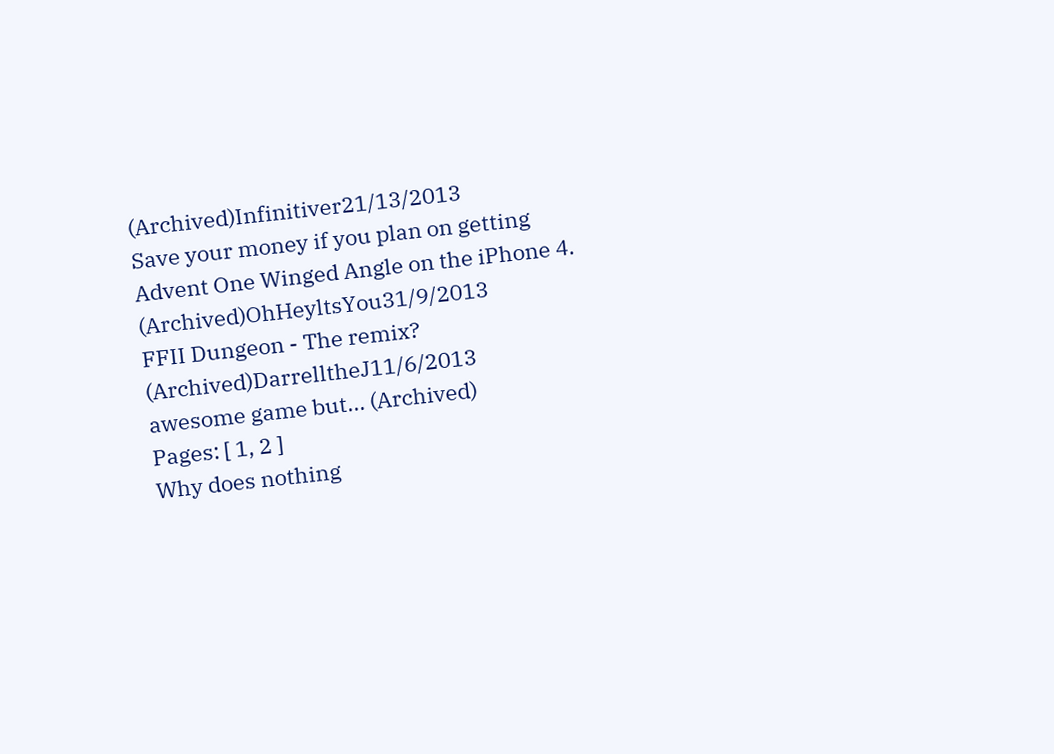(Archived)Infinitiver21/13/2013
Save your money if you plan on getting Advent One Winged Angle on the iPhone 4. (Archived)OhHeyltsYou31/9/2013
FFII Dungeon - The remix? (Archived)DarrelltheJ11/6/2013
awesome game but... (Archived)
Pages: [ 1, 2 ]
Why does nothing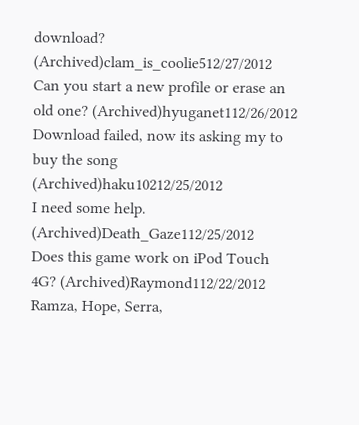download? (Archived)clam_is_coolie512/27/2012
Can you start a new profile or erase an old one? (Archived)hyuganet112/26/2012
Download failed, now its asking my to buy the song (Archived)haku10212/25/2012
I need some help. (Archived)Death_Gaze112/25/2012
Does this game work on iPod Touch 4G? (Archived)Raymond112/22/2012
Ramza, Hope, Serra,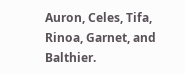Auron, Celes, Tifa, Rinoa, Garnet, and Balthier.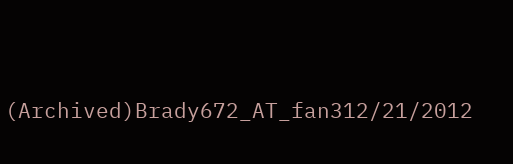(Archived)Brady672_AT_fan312/21/2012